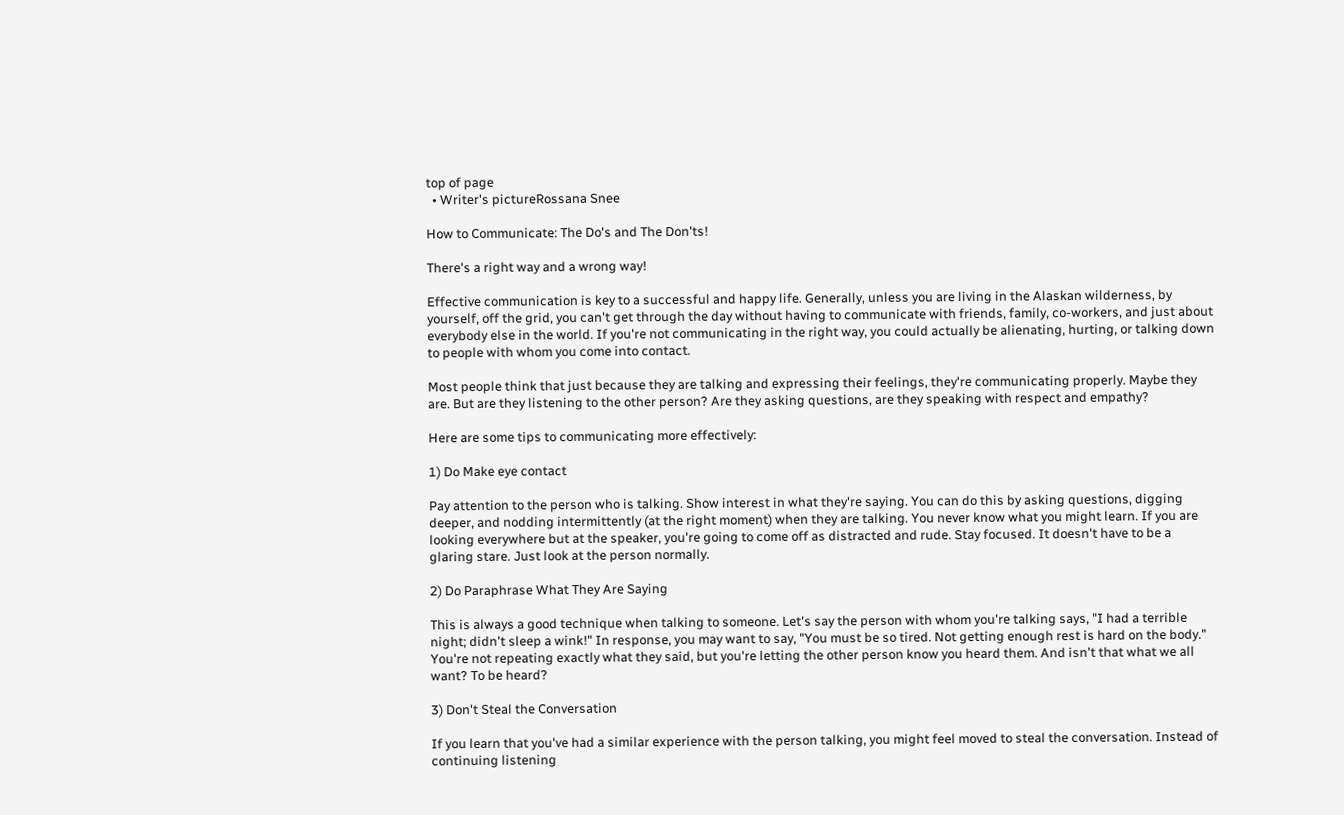top of page
  • Writer's pictureRossana Snee

How to Communicate: The Do's and The Don'ts!

There's a right way and a wrong way!

Effective communication is key to a successful and happy life. Generally, unless you are living in the Alaskan wilderness, by yourself, off the grid, you can't get through the day without having to communicate with friends, family, co-workers, and just about everybody else in the world. If you're not communicating in the right way, you could actually be alienating, hurting, or talking down to people with whom you come into contact.

Most people think that just because they are talking and expressing their feelings, they're communicating properly. Maybe they are. But are they listening to the other person? Are they asking questions, are they speaking with respect and empathy?

Here are some tips to communicating more effectively:

1) Do Make eye contact

Pay attention to the person who is talking. Show interest in what they're saying. You can do this by asking questions, digging deeper, and nodding intermittently (at the right moment) when they are talking. You never know what you might learn. If you are looking everywhere but at the speaker, you're going to come off as distracted and rude. Stay focused. It doesn't have to be a glaring stare. Just look at the person normally.

2) Do Paraphrase What They Are Saying

This is always a good technique when talking to someone. Let's say the person with whom you're talking says, "I had a terrible night; didn't sleep a wink!" In response, you may want to say, "You must be so tired. Not getting enough rest is hard on the body." You're not repeating exactly what they said, but you're letting the other person know you heard them. And isn't that what we all want? To be heard?

3) Don't Steal the Conversation

If you learn that you've had a similar experience with the person talking, you might feel moved to steal the conversation. Instead of continuing listening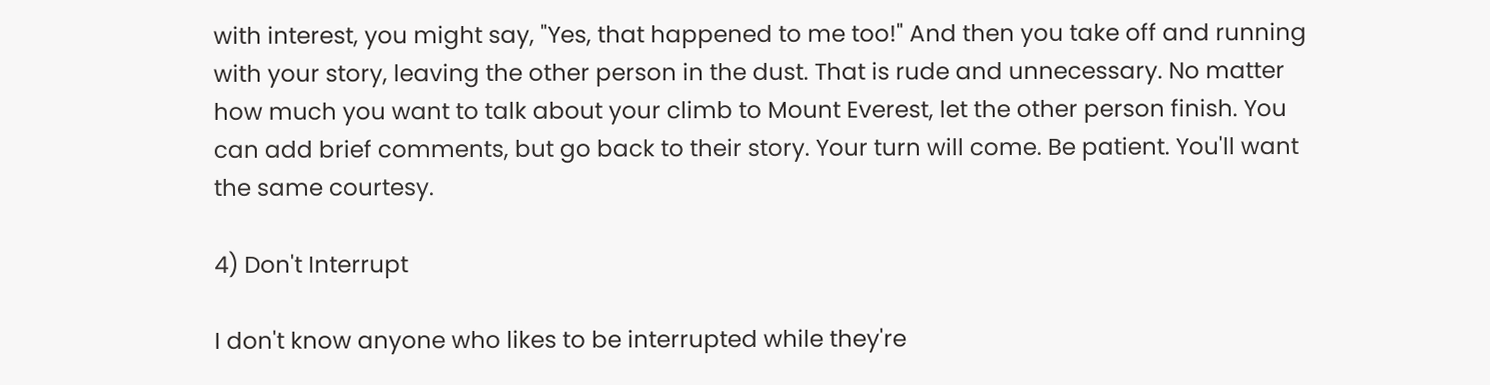with interest, you might say, "Yes, that happened to me too!" And then you take off and running with your story, leaving the other person in the dust. That is rude and unnecessary. No matter how much you want to talk about your climb to Mount Everest, let the other person finish. You can add brief comments, but go back to their story. Your turn will come. Be patient. You'll want the same courtesy.

4) Don't Interrupt

I don't know anyone who likes to be interrupted while they're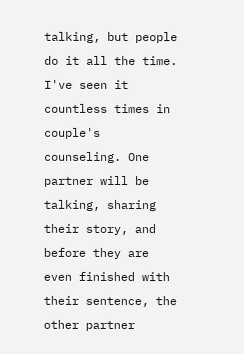talking, but people do it all the time. I've seen it countless times in couple's counseling. One partner will be talking, sharing their story, and before they are even finished with their sentence, the other partner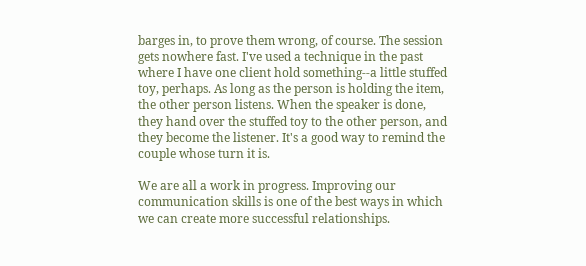barges in, to prove them wrong, of course. The session gets nowhere fast. I've used a technique in the past where I have one client hold something--a little stuffed toy, perhaps. As long as the person is holding the item, the other person listens. When the speaker is done, they hand over the stuffed toy to the other person, and they become the listener. It's a good way to remind the couple whose turn it is.

We are all a work in progress. Improving our communication skills is one of the best ways in which we can create more successful relationships.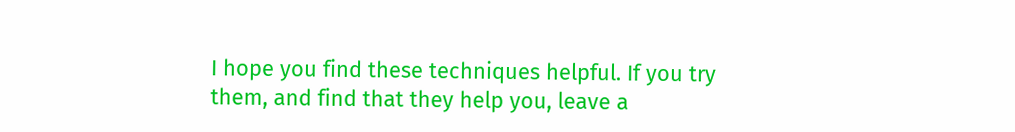I hope you find these techniques helpful. If you try them, and find that they help you, leave a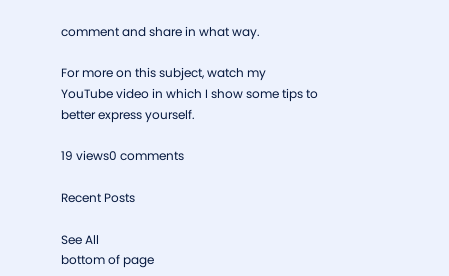comment and share in what way.

For more on this subject, watch my YouTube video in which I show some tips to better express yourself.

19 views0 comments

Recent Posts

See All
bottom of page